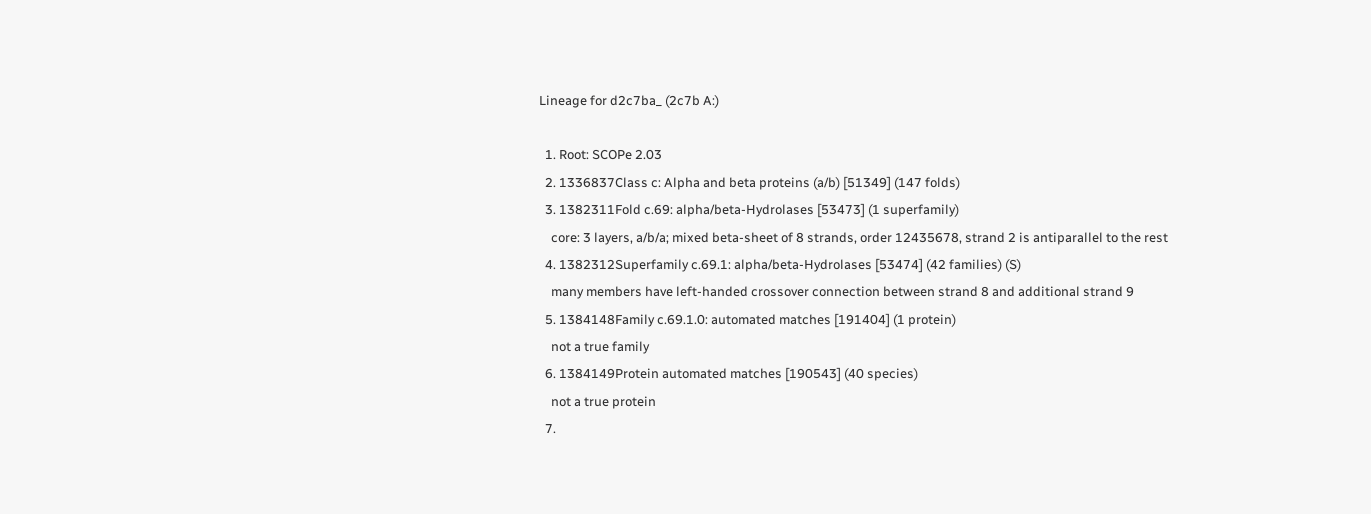Lineage for d2c7ba_ (2c7b A:)

  1. Root: SCOPe 2.03
  2. 1336837Class c: Alpha and beta proteins (a/b) [51349] (147 folds)
  3. 1382311Fold c.69: alpha/beta-Hydrolases [53473] (1 superfamily)
    core: 3 layers, a/b/a; mixed beta-sheet of 8 strands, order 12435678, strand 2 is antiparallel to the rest
  4. 1382312Superfamily c.69.1: alpha/beta-Hydrolases [53474] (42 families) (S)
    many members have left-handed crossover connection between strand 8 and additional strand 9
  5. 1384148Family c.69.1.0: automated matches [191404] (1 protein)
    not a true family
  6. 1384149Protein automated matches [190543] (40 species)
    not a true protein
  7.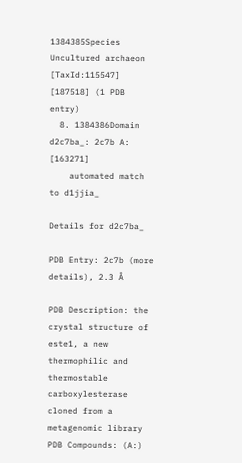1384385Species Uncultured archaeon [TaxId:115547] [187518] (1 PDB entry)
  8. 1384386Domain d2c7ba_: 2c7b A: [163271]
    automated match to d1jjia_

Details for d2c7ba_

PDB Entry: 2c7b (more details), 2.3 Å

PDB Description: the crystal structure of este1, a new thermophilic and thermostable carboxylesterase cloned from a metagenomic library
PDB Compounds: (A:)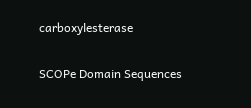carboxylesterase

SCOPe Domain Sequences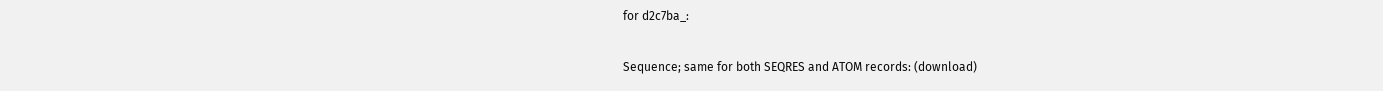for d2c7ba_:

Sequence; same for both SEQRES and ATOM records: (download)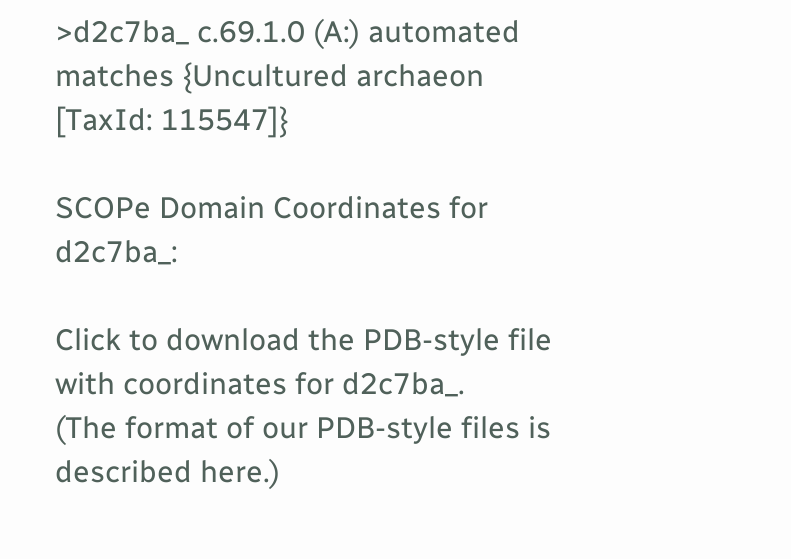>d2c7ba_ c.69.1.0 (A:) automated matches {Uncultured archaeon [TaxId: 115547]}

SCOPe Domain Coordinates for d2c7ba_:

Click to download the PDB-style file with coordinates for d2c7ba_.
(The format of our PDB-style files is described here.)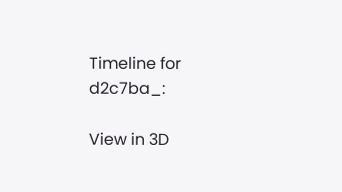Timeline for d2c7ba_:

View in 3D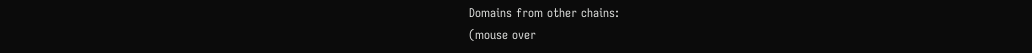Domains from other chains:
(mouse over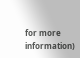for more information)